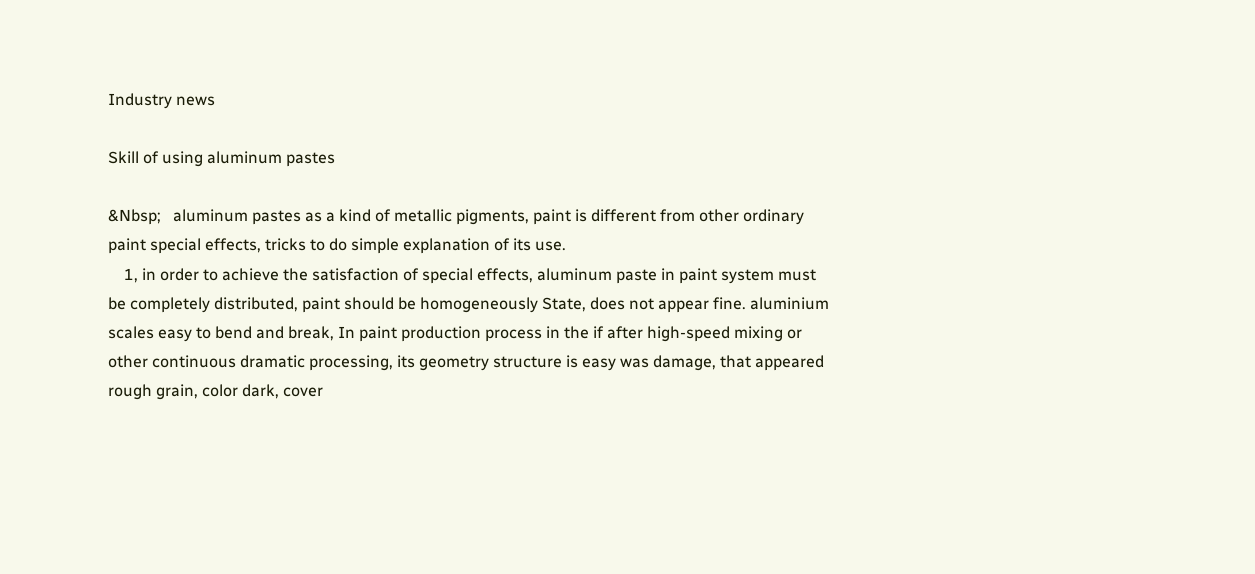Industry news

Skill of using aluminum pastes

&Nbsp;   aluminum pastes as a kind of metallic pigments, paint is different from other ordinary paint special effects, tricks to do simple explanation of its use.
    1, in order to achieve the satisfaction of special effects, aluminum paste in paint system must be completely distributed, paint should be homogeneously State, does not appear fine. aluminium scales easy to bend and break, In paint production process in the if after high-speed mixing or other continuous dramatic processing, its geometry structure is easy was damage, that appeared rough grain, color dark, cover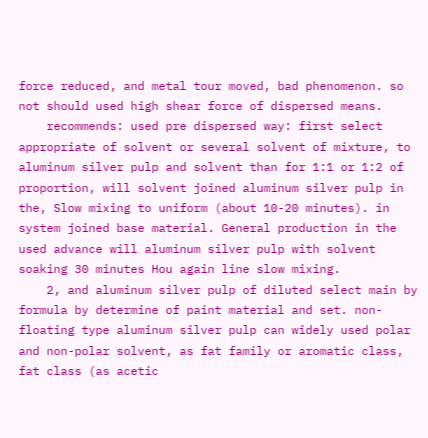force reduced, and metal tour moved, bad phenomenon. so not should used high shear force of dispersed means.
    recommends: used pre dispersed way: first select appropriate of solvent or several solvent of mixture, to aluminum silver pulp and solvent than for 1:1 or 1:2 of proportion, will solvent joined aluminum silver pulp in the, Slow mixing to uniform (about 10-20 minutes). in system joined base material. General production in the used advance will aluminum silver pulp with solvent soaking 30 minutes Hou again line slow mixing.
    2, and aluminum silver pulp of diluted select main by formula by determine of paint material and set. non-floating type aluminum silver pulp can widely used polar and non-polar solvent, as fat family or aromatic class, fat class (as acetic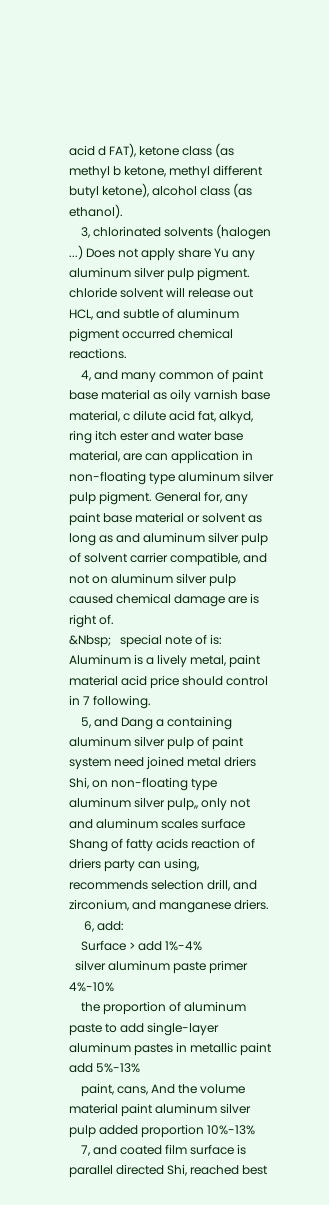acid d FAT), ketone class (as methyl b ketone, methyl different butyl ketone), alcohol class (as ethanol).
    3, chlorinated solvents (halogen ...) Does not apply share Yu any aluminum silver pulp pigment. chloride solvent will release out HCL, and subtle of aluminum pigment occurred chemical reactions.
    4, and many common of paint base material as oily varnish base material, c dilute acid fat, alkyd, ring itch ester and water base material, are can application in non-floating type aluminum silver pulp pigment. General for, any paint base material or solvent as long as and aluminum silver pulp of solvent carrier compatible, and not on aluminum silver pulp caused chemical damage are is right of.
&Nbsp;   special note of is: Aluminum is a lively metal, paint material acid price should control in 7 following.
    5, and Dang a containing aluminum silver pulp of paint system need joined metal driers Shi, on non-floating type aluminum silver pulp,, only not and aluminum scales surface Shang of fatty acids reaction of driers party can using, recommends selection drill, and zirconium, and manganese driers.
     6, add:
    Surface > add 1%-4%
  silver aluminum paste primer 4%-10%
    the proportion of aluminum paste to add single-layer aluminum pastes in metallic paint add 5%-13%
    paint, cans, And the volume material paint aluminum silver pulp added proportion 10%-13%
    7, and coated film surface is parallel directed Shi, reached best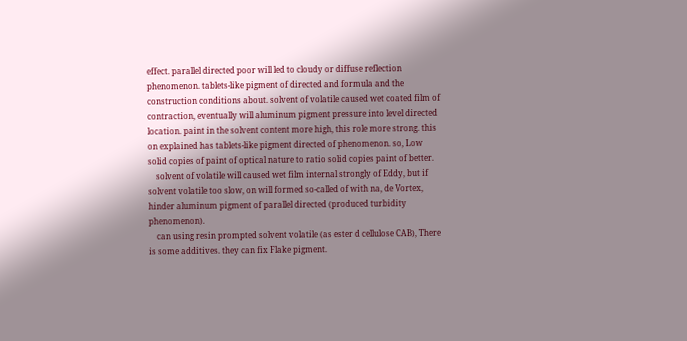effect. parallel directed poor will led to cloudy or diffuse reflection phenomenon. tablets-like pigment of directed and formula and the construction conditions about. solvent of volatile caused wet coated film of contraction, eventually will aluminum pigment pressure into level directed location. paint in the solvent content more high, this role more strong. this on explained has tablets-like pigment directed of phenomenon. so, Low solid copies of paint of optical nature to ratio solid copies paint of better.
    solvent of volatile will caused wet film internal strongly of Eddy, but if solvent volatile too slow, on will formed so-called of with na, de Vortex, hinder aluminum pigment of parallel directed (produced turbidity phenomenon).
    can using resin prompted solvent volatile (as ester d cellulose CAB), There is some additives. they can fix Flake pigment.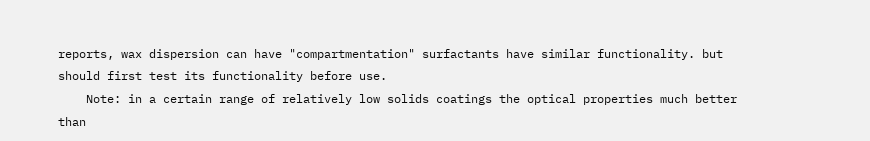reports, wax dispersion can have "compartmentation" surfactants have similar functionality. but should first test its functionality before use.
    Note: in a certain range of relatively low solids coatings the optical properties much better than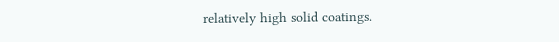relatively high solid coatings.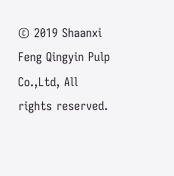© 2019 Shaanxi Feng Qingyin Pulp Co.,Ltd, All rights reserved.